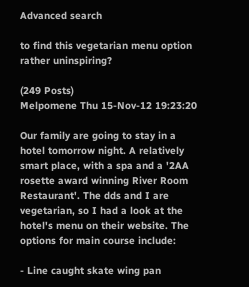Advanced search

to find this vegetarian menu option rather uninspiring?

(249 Posts)
Melpomene Thu 15-Nov-12 19:23:20

Our family are going to stay in a hotel tomorrow night. A relatively smart place, with a spa and a '2AA rosette award winning River Room Restaurant'. The dds and I are vegetarian, so I had a look at the hotel's menu on their website. The options for main course include:

- Line caught skate wing pan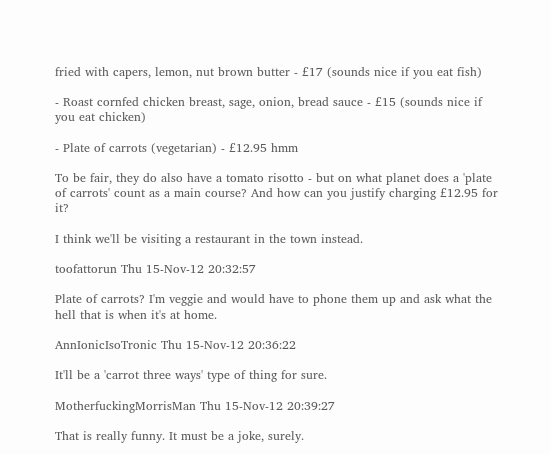fried with capers, lemon, nut brown butter - £17 (sounds nice if you eat fish)

- Roast cornfed chicken breast, sage, onion, bread sauce - £15 (sounds nice if you eat chicken)

- Plate of carrots (vegetarian) - £12.95 hmm

To be fair, they do also have a tomato risotto - but on what planet does a 'plate of carrots' count as a main course? And how can you justify charging £12.95 for it?

I think we'll be visiting a restaurant in the town instead.

toofattorun Thu 15-Nov-12 20:32:57

Plate of carrots? I'm veggie and would have to phone them up and ask what the hell that is when it's at home.

AnnIonicIsoTronic Thu 15-Nov-12 20:36:22

It'll be a 'carrot three ways' type of thing for sure.

MotherfuckingMorrisMan Thu 15-Nov-12 20:39:27

That is really funny. It must be a joke, surely.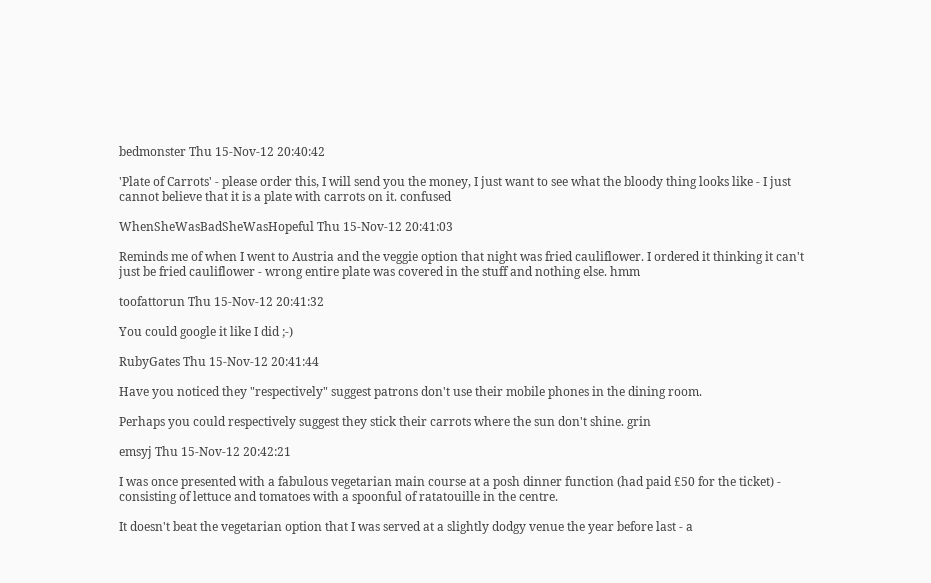bedmonster Thu 15-Nov-12 20:40:42

'Plate of Carrots' - please order this, I will send you the money, I just want to see what the bloody thing looks like - I just cannot believe that it is a plate with carrots on it. confused

WhenSheWasBadSheWasHopeful Thu 15-Nov-12 20:41:03

Reminds me of when I went to Austria and the veggie option that night was fried cauliflower. I ordered it thinking it can't just be fried cauliflower - wrong entire plate was covered in the stuff and nothing else. hmm

toofattorun Thu 15-Nov-12 20:41:32

You could google it like I did ;-)

RubyGates Thu 15-Nov-12 20:41:44

Have you noticed they "respectively" suggest patrons don't use their mobile phones in the dining room.

Perhaps you could respectively suggest they stick their carrots where the sun don't shine. grin

emsyj Thu 15-Nov-12 20:42:21

I was once presented with a fabulous vegetarian main course at a posh dinner function (had paid £50 for the ticket) - consisting of lettuce and tomatoes with a spoonful of ratatouille in the centre.

It doesn't beat the vegetarian option that I was served at a slightly dodgy venue the year before last - a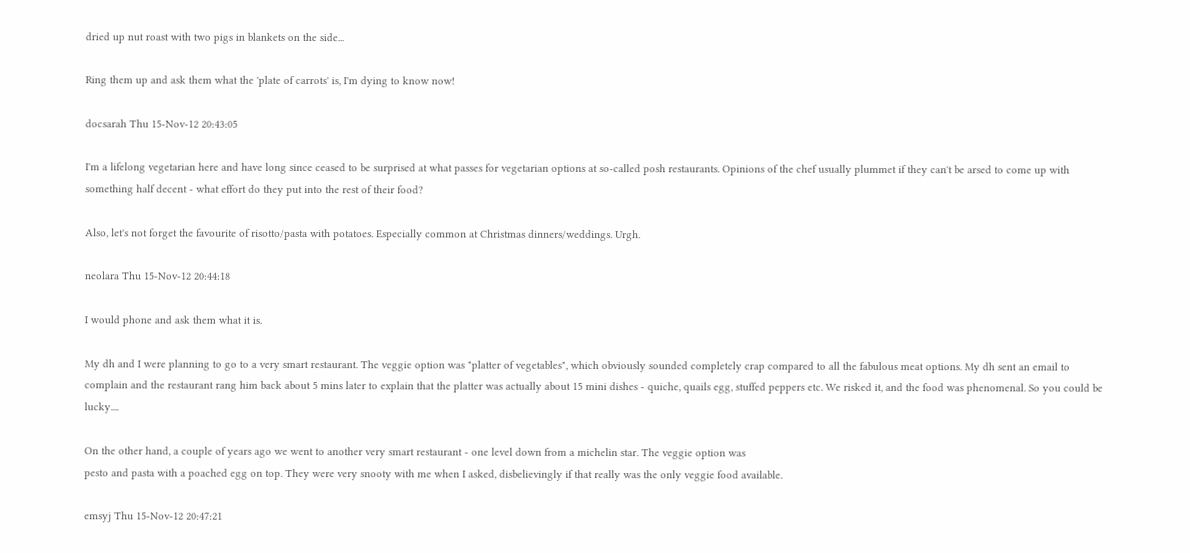dried up nut roast with two pigs in blankets on the side...

Ring them up and ask them what the 'plate of carrots' is, I'm dying to know now!

docsarah Thu 15-Nov-12 20:43:05

I'm a lifelong vegetarian here and have long since ceased to be surprised at what passes for vegetarian options at so-called posh restaurants. Opinions of the chef usually plummet if they can't be arsed to come up with something half decent - what effort do they put into the rest of their food?

Also, let's not forget the favourite of risotto/pasta with potatoes. Especially common at Christmas dinners/weddings. Urgh.

neolara Thu 15-Nov-12 20:44:18

I would phone and ask them what it is.

My dh and I were planning to go to a very smart restaurant. The veggie option was "platter of vegetables", which obviously sounded completely crap compared to all the fabulous meat options. My dh sent an email to complain and the restaurant rang him back about 5 mins later to explain that the platter was actually about 15 mini dishes - quiche, quails egg, stuffed peppers etc. We risked it, and the food was phenomenal. So you could be lucky....

On the other hand, a couple of years ago we went to another very smart restaurant - one level down from a michelin star. The veggie option was
pesto and pasta with a poached egg on top. They were very snooty with me when I asked, disbelievingly if that really was the only veggie food available.

emsyj Thu 15-Nov-12 20:47:21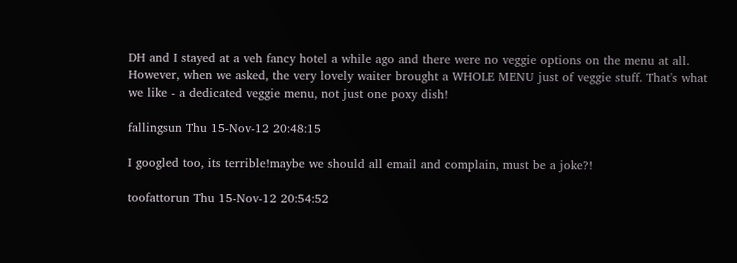DH and I stayed at a veh fancy hotel a while ago and there were no veggie options on the menu at all. However, when we asked, the very lovely waiter brought a WHOLE MENU just of veggie stuff. That's what we like - a dedicated veggie menu, not just one poxy dish!

fallingsun Thu 15-Nov-12 20:48:15

I googled too, its terrible!maybe we should all email and complain, must be a joke?!

toofattorun Thu 15-Nov-12 20:54:52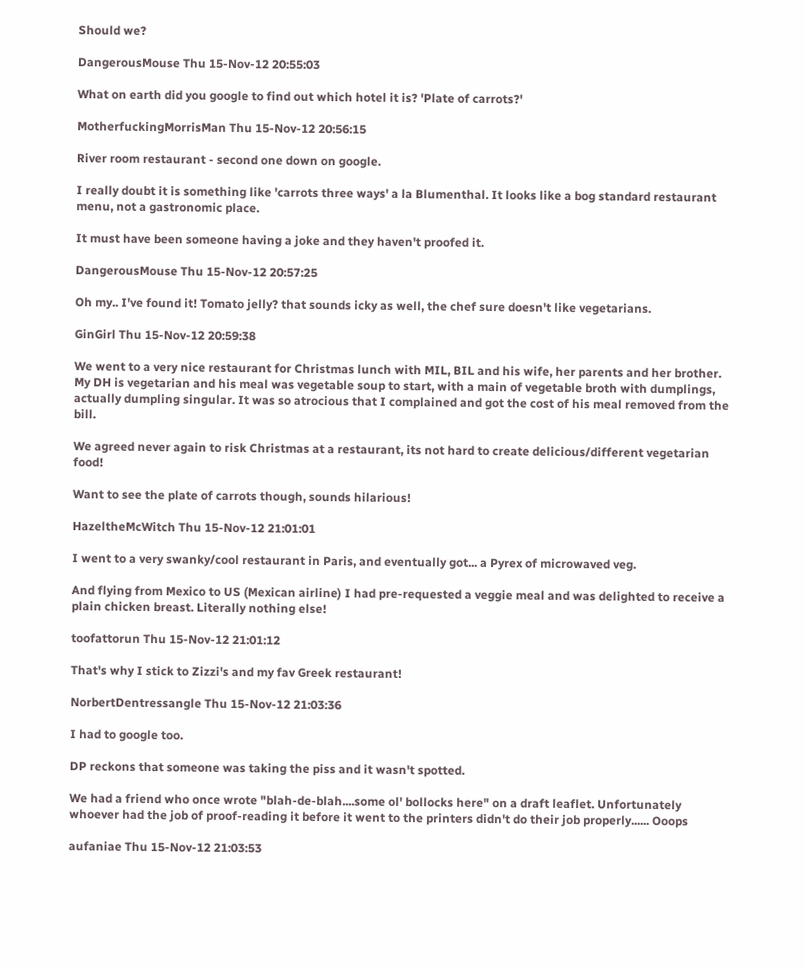Should we?

DangerousMouse Thu 15-Nov-12 20:55:03

What on earth did you google to find out which hotel it is? 'Plate of carrots?'

MotherfuckingMorrisMan Thu 15-Nov-12 20:56:15

River room restaurant - second one down on google.

I really doubt it is something like 'carrots three ways' a la Blumenthal. It looks like a bog standard restaurant menu, not a gastronomic place.

It must have been someone having a joke and they haven't proofed it.

DangerousMouse Thu 15-Nov-12 20:57:25

Oh my.. I've found it! Tomato jelly? that sounds icky as well, the chef sure doesn't like vegetarians.

GinGirl Thu 15-Nov-12 20:59:38

We went to a very nice restaurant for Christmas lunch with MIL, BIL and his wife, her parents and her brother. My DH is vegetarian and his meal was vegetable soup to start, with a main of vegetable broth with dumplings, actually dumpling singular. It was so atrocious that I complained and got the cost of his meal removed from the bill.

We agreed never again to risk Christmas at a restaurant, its not hard to create delicious/different vegetarian food!

Want to see the plate of carrots though, sounds hilarious!

HazeltheMcWitch Thu 15-Nov-12 21:01:01

I went to a very swanky/cool restaurant in Paris, and eventually got... a Pyrex of microwaved veg.

And flying from Mexico to US (Mexican airline) I had pre-requested a veggie meal and was delighted to receive a plain chicken breast. Literally nothing else!

toofattorun Thu 15-Nov-12 21:01:12

That's why I stick to Zizzi's and my fav Greek restaurant!

NorbertDentressangle Thu 15-Nov-12 21:03:36

I had to google too.

DP reckons that someone was taking the piss and it wasn't spotted.

We had a friend who once wrote "blah-de-blah....some ol' bollocks here" on a draft leaflet. Unfortunately whoever had the job of proof-reading it before it went to the printers didn't do their job properly...... Ooops

aufaniae Thu 15-Nov-12 21:03:53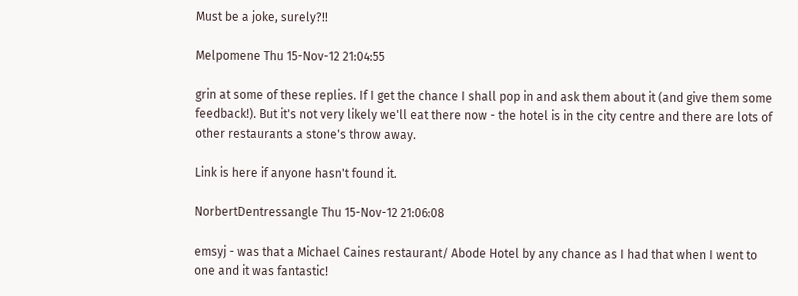Must be a joke, surely?!!

Melpomene Thu 15-Nov-12 21:04:55

grin at some of these replies. If I get the chance I shall pop in and ask them about it (and give them some feedback!). But it's not very likely we'll eat there now - the hotel is in the city centre and there are lots of other restaurants a stone's throw away.

Link is here if anyone hasn't found it.

NorbertDentressangle Thu 15-Nov-12 21:06:08

emsyj - was that a Michael Caines restaurant/ Abode Hotel by any chance as I had that when I went to one and it was fantastic!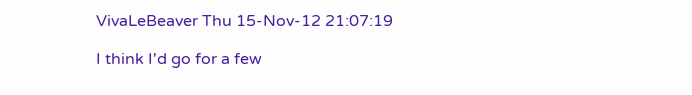VivaLeBeaver Thu 15-Nov-12 21:07:19

I think I'd go for a few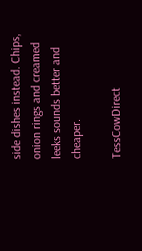side dishes instead. Chips, onion rings and creamed leeks sounds better and cheaper.

TessCowDirect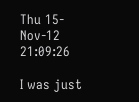Thu 15-Nov-12 21:09:26

I was just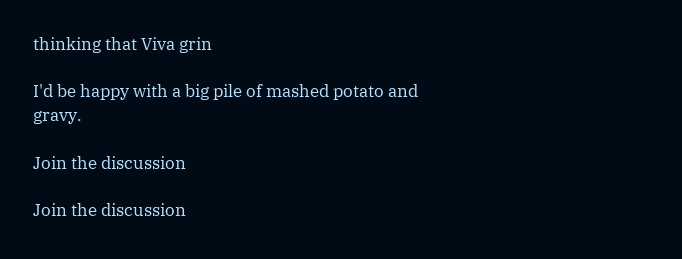thinking that Viva grin

I'd be happy with a big pile of mashed potato and gravy.

Join the discussion

Join the discussion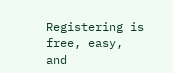Registering is free, easy, and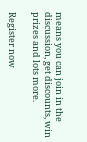means you can join in the discussion, get discounts, win prizes and lots more.

Register now